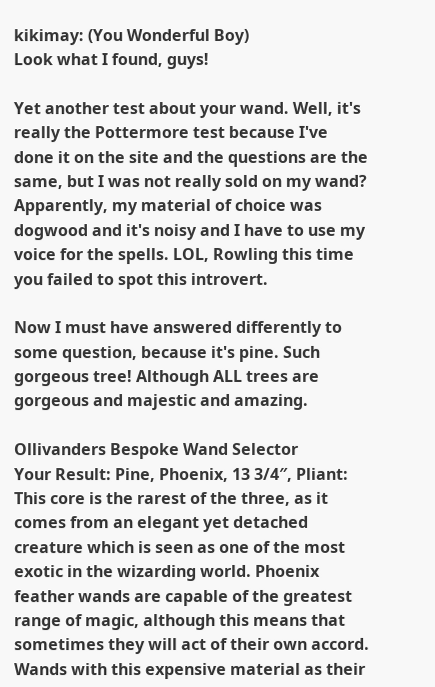kikimay: (You Wonderful Boy)
Look what I found, guys!

Yet another test about your wand. Well, it's really the Pottermore test because I've done it on the site and the questions are the same, but I was not really sold on my wand? Apparently, my material of choice was dogwood and it's noisy and I have to use my voice for the spells. LOL, Rowling this time you failed to spot this introvert.

Now I must have answered differently to some question, because it's pine. Such gorgeous tree! Although ALL trees are gorgeous and majestic and amazing.

Ollivanders Bespoke Wand Selector
Your Result: Pine, Phoenix, 13 3/4″, Pliant:
This core is the rarest of the three, as it comes from an elegant yet detached creature which is seen as one of the most exotic in the wizarding world. Phoenix feather wands are capable of the greatest range of magic, although this means that sometimes they will act of their own accord. Wands with this expensive material as their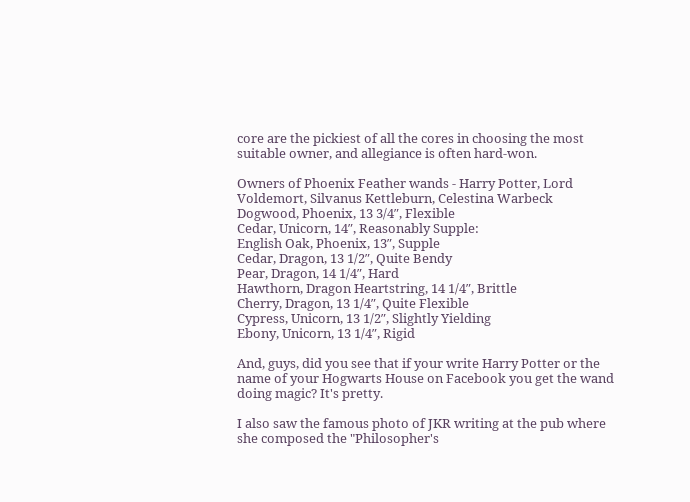core are the pickiest of all the cores in choosing the most suitable owner, and allegiance is often hard-won.

Owners of Phoenix Feather wands - Harry Potter, Lord Voldemort, Silvanus Kettleburn, Celestina Warbeck
Dogwood, Phoenix, 13 3/4″, Flexible
Cedar, Unicorn, 14″, Reasonably Supple:
English Oak, Phoenix, 13″, Supple
Cedar, Dragon, 13 1/2″, Quite Bendy
Pear, Dragon, 14 1/4″, Hard
Hawthorn, Dragon Heartstring, 14 1/4″, Brittle
Cherry, Dragon, 13 1/4″, Quite Flexible
Cypress, Unicorn, 13 1/2″, Slightly Yielding
Ebony, Unicorn, 13 1/4″, Rigid

And, guys, did you see that if your write Harry Potter or the name of your Hogwarts House on Facebook you get the wand doing magic? It's pretty.

I also saw the famous photo of JKR writing at the pub where she composed the "Philosopher's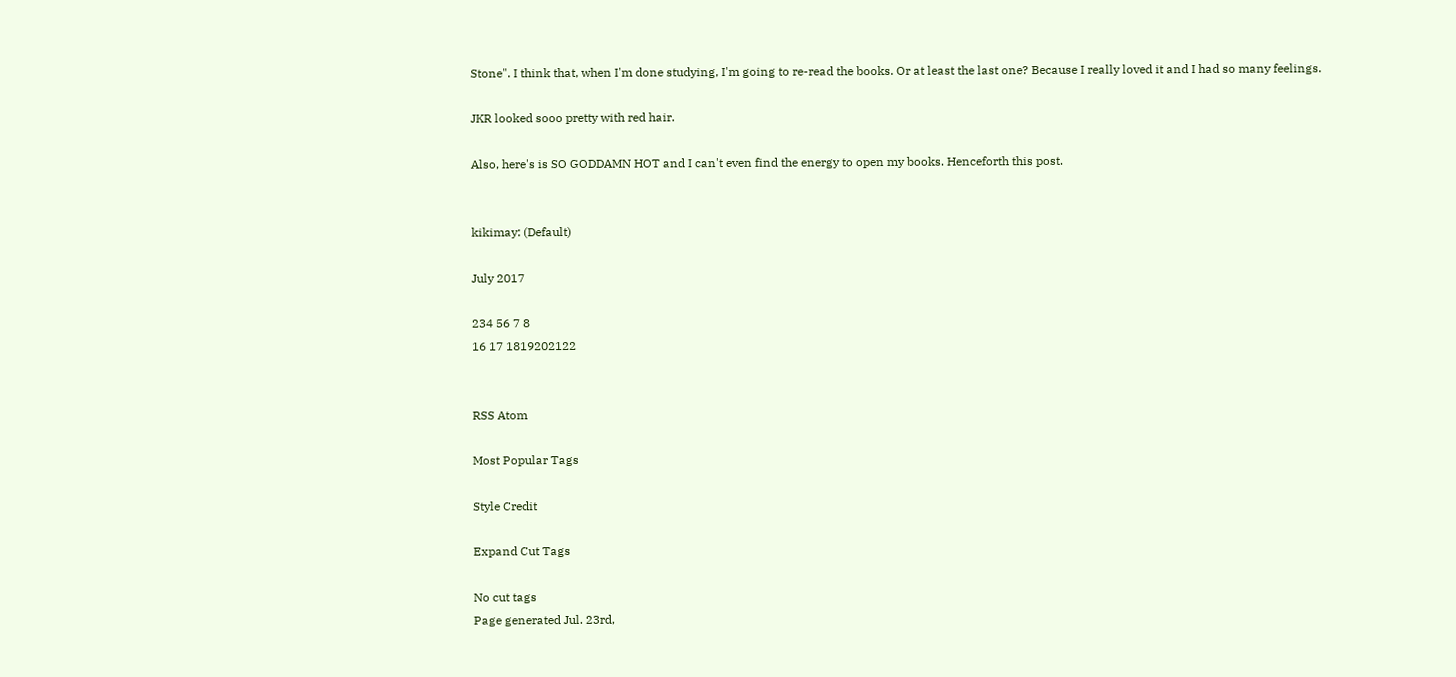Stone". I think that, when I'm done studying, I'm going to re-read the books. Or at least the last one? Because I really loved it and I had so many feelings.

JKR looked sooo pretty with red hair.

Also, here's is SO GODDAMN HOT and I can't even find the energy to open my books. Henceforth this post.


kikimay: (Default)

July 2017

234 56 7 8
16 17 1819202122


RSS Atom

Most Popular Tags

Style Credit

Expand Cut Tags

No cut tags
Page generated Jul. 23rd,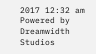2017 12:32 am
Powered by Dreamwidth Studios